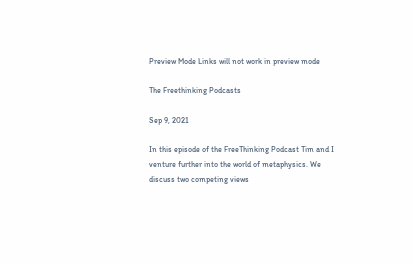Preview Mode Links will not work in preview mode

The Freethinking Podcasts

Sep 9, 2021

In this episode of the FreeThinking Podcast Tim and I venture further into the world of metaphysics. We discuss two competing views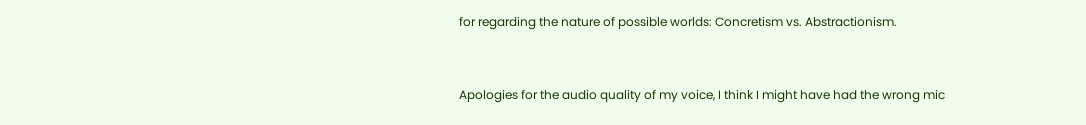for regarding the nature of possible worlds: Concretism vs. Abstractionism.


Apologies for the audio quality of my voice, I think I might have had the wrong mic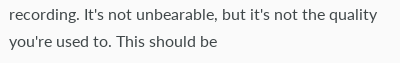recording. It's not unbearable, but it's not the quality you're used to. This should be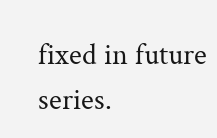fixed in future series.